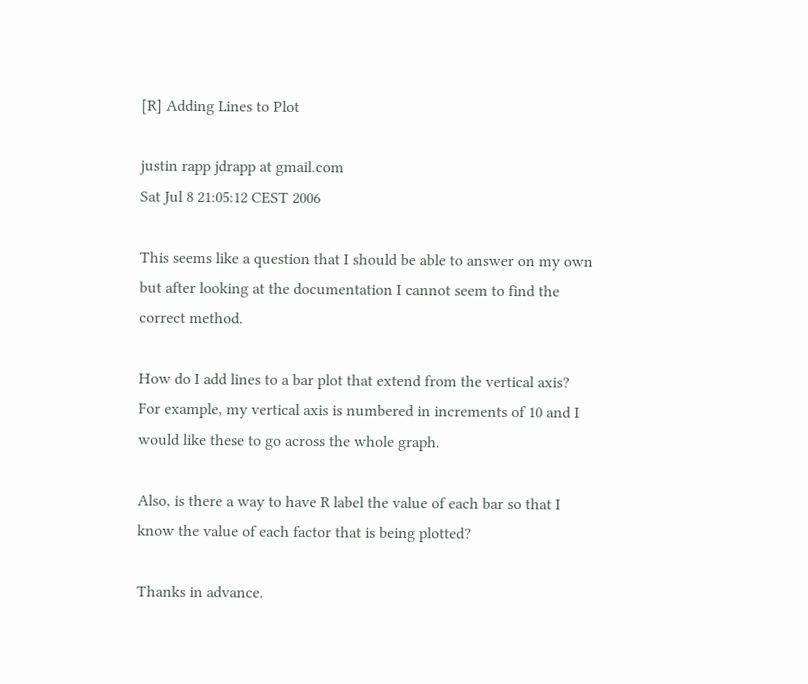[R] Adding Lines to Plot

justin rapp jdrapp at gmail.com
Sat Jul 8 21:05:12 CEST 2006

This seems like a question that I should be able to answer on my own
but after looking at the documentation I cannot seem to find the
correct method.

How do I add lines to a bar plot that extend from the vertical axis?
For example, my vertical axis is numbered in increments of 10 and I
would like these to go across the whole graph.

Also, is there a way to have R label the value of each bar so that I
know the value of each factor that is being plotted?

Thanks in advance.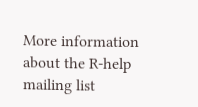More information about the R-help mailing list